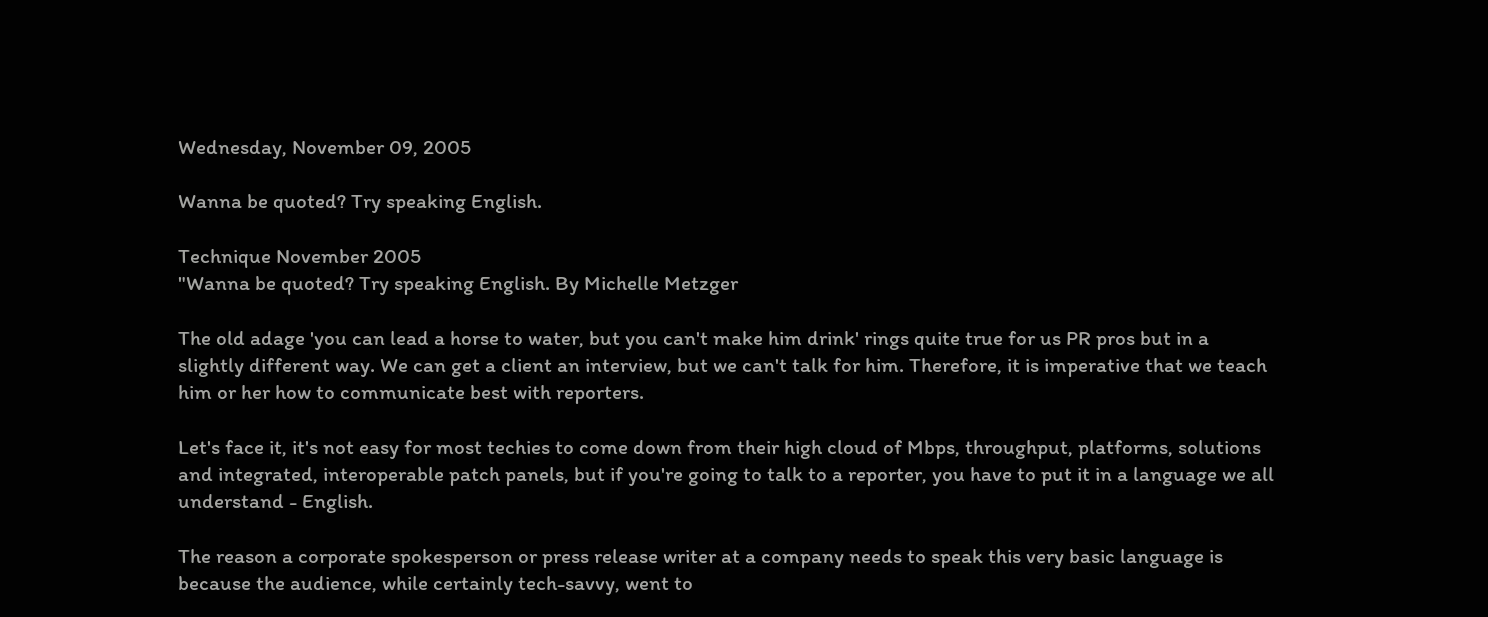Wednesday, November 09, 2005

Wanna be quoted? Try speaking English.

Technique November 2005
"Wanna be quoted? Try speaking English. By Michelle Metzger

The old adage 'you can lead a horse to water, but you can't make him drink' rings quite true for us PR pros but in a slightly different way. We can get a client an interview, but we can't talk for him. Therefore, it is imperative that we teach him or her how to communicate best with reporters.

Let's face it, it's not easy for most techies to come down from their high cloud of Mbps, throughput, platforms, solutions and integrated, interoperable patch panels, but if you're going to talk to a reporter, you have to put it in a language we all understand - English.

The reason a corporate spokesperson or press release writer at a company needs to speak this very basic language is because the audience, while certainly tech-savvy, went to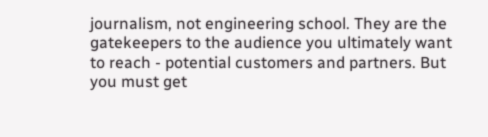journalism, not engineering school. They are the gatekeepers to the audience you ultimately want to reach - potential customers and partners. But you must get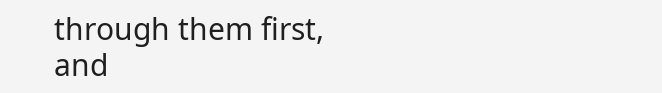through them first, and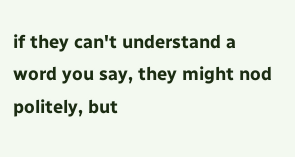if they can't understand a word you say, they might nod politely, but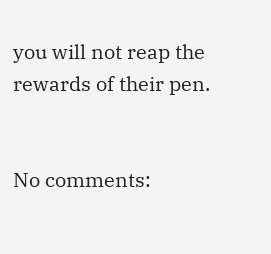you will not reap the rewards of their pen.


No comments: